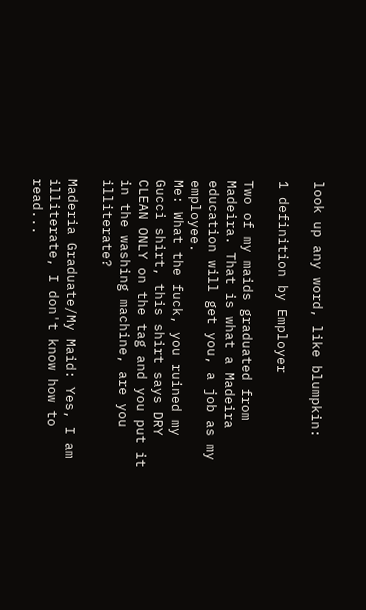look up any word, like blumpkin:

1 definition by Employer

Two of my maids graduated from Madeira. That is what a Madeira education will get you, a job as my employee.
Me: What the fuck, you ruined my Gucci shirt, this shirt says DRY CLEAN ONLY on the tag and you put it in the washing machine, are you illiterate?

Maderia Graduate/My Maid: Yes, I am illiterate, I don't know how to read...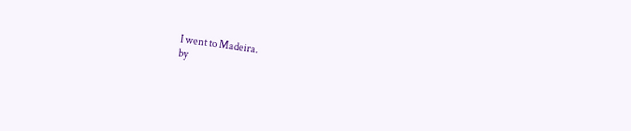I went to Madeira.
by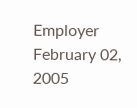Employer February 02, 2005